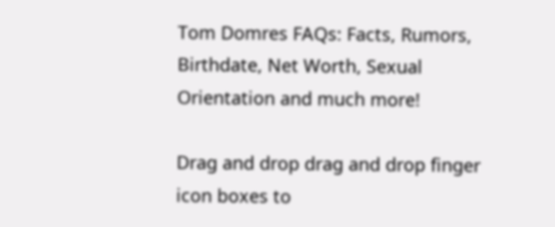Tom Domres FAQs: Facts, Rumors, Birthdate, Net Worth, Sexual Orientation and much more!

Drag and drop drag and drop finger icon boxes to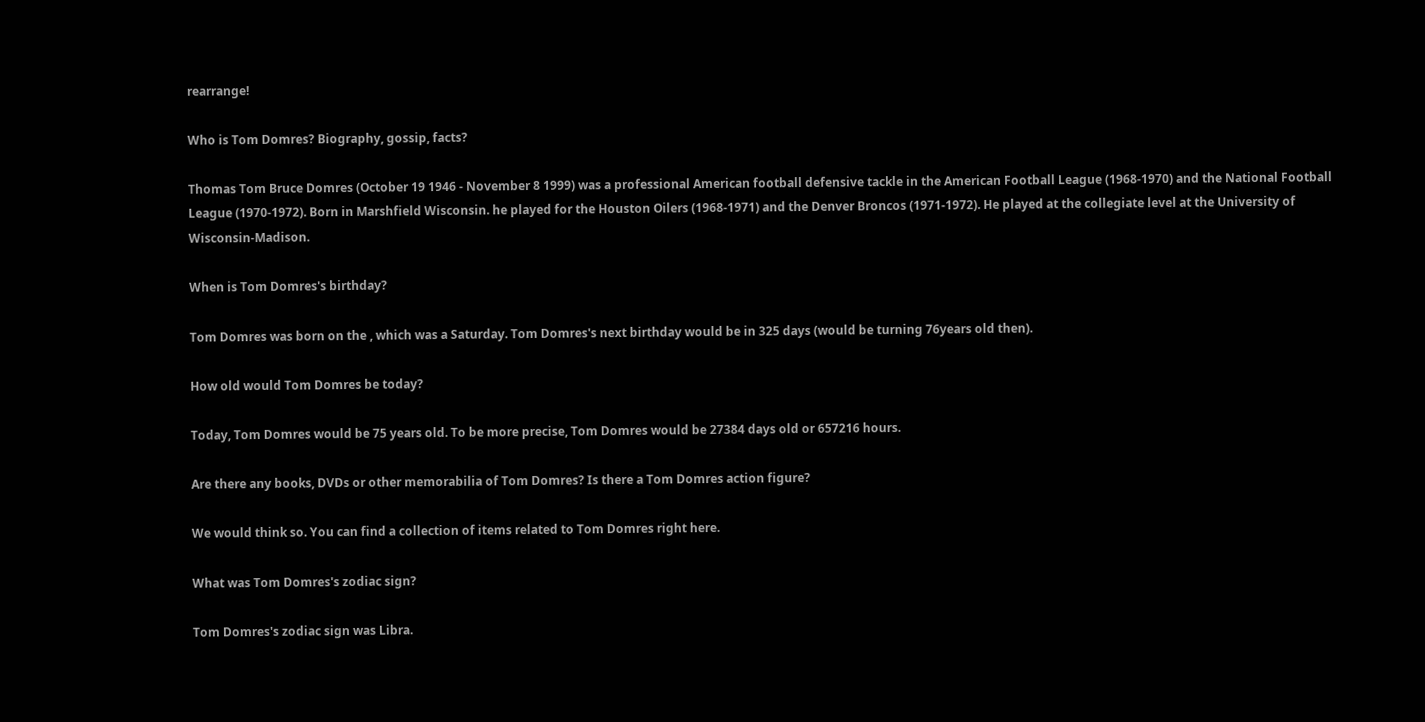rearrange!

Who is Tom Domres? Biography, gossip, facts?

Thomas Tom Bruce Domres (October 19 1946 - November 8 1999) was a professional American football defensive tackle in the American Football League (1968-1970) and the National Football League (1970-1972). Born in Marshfield Wisconsin. he played for the Houston Oilers (1968-1971) and the Denver Broncos (1971-1972). He played at the collegiate level at the University of Wisconsin-Madison.

When is Tom Domres's birthday?

Tom Domres was born on the , which was a Saturday. Tom Domres's next birthday would be in 325 days (would be turning 76years old then).

How old would Tom Domres be today?

Today, Tom Domres would be 75 years old. To be more precise, Tom Domres would be 27384 days old or 657216 hours.

Are there any books, DVDs or other memorabilia of Tom Domres? Is there a Tom Domres action figure?

We would think so. You can find a collection of items related to Tom Domres right here.

What was Tom Domres's zodiac sign?

Tom Domres's zodiac sign was Libra.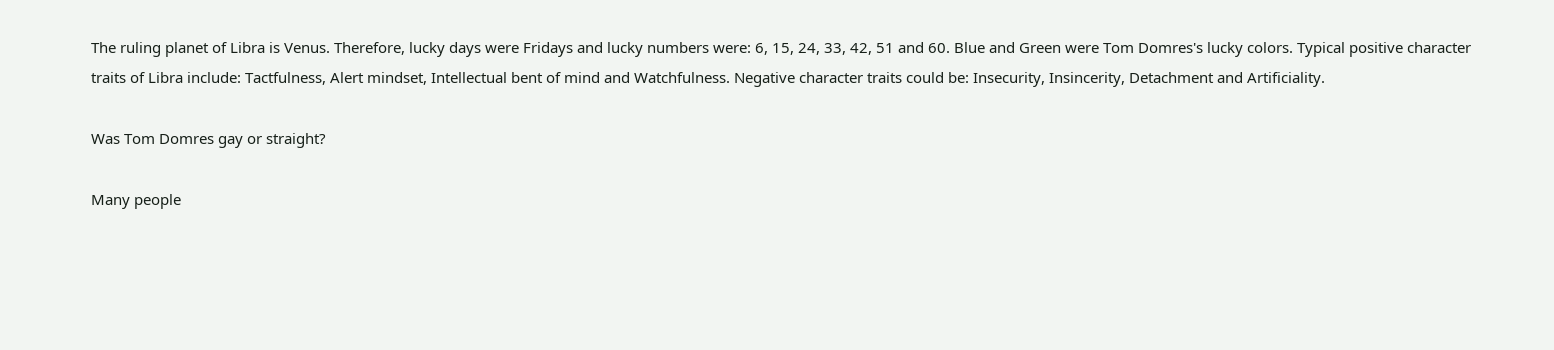The ruling planet of Libra is Venus. Therefore, lucky days were Fridays and lucky numbers were: 6, 15, 24, 33, 42, 51 and 60. Blue and Green were Tom Domres's lucky colors. Typical positive character traits of Libra include: Tactfulness, Alert mindset, Intellectual bent of mind and Watchfulness. Negative character traits could be: Insecurity, Insincerity, Detachment and Artificiality.

Was Tom Domres gay or straight?

Many people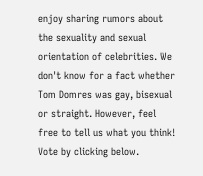enjoy sharing rumors about the sexuality and sexual orientation of celebrities. We don't know for a fact whether Tom Domres was gay, bisexual or straight. However, feel free to tell us what you think! Vote by clicking below.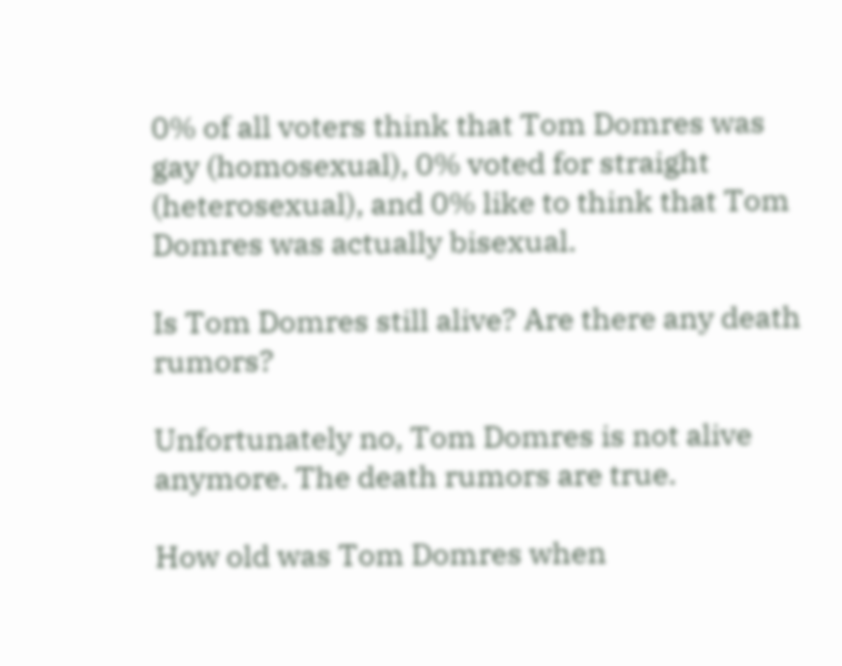0% of all voters think that Tom Domres was gay (homosexual), 0% voted for straight (heterosexual), and 0% like to think that Tom Domres was actually bisexual.

Is Tom Domres still alive? Are there any death rumors?

Unfortunately no, Tom Domres is not alive anymore. The death rumors are true.

How old was Tom Domres when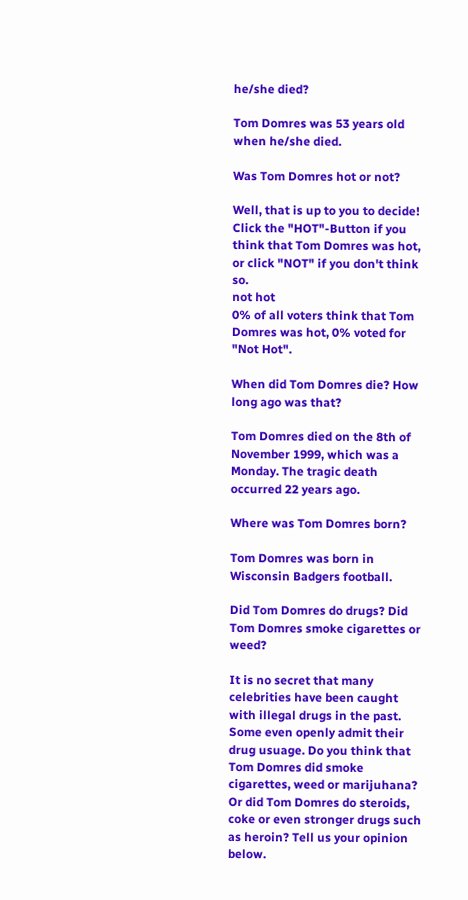he/she died?

Tom Domres was 53 years old when he/she died.

Was Tom Domres hot or not?

Well, that is up to you to decide! Click the "HOT"-Button if you think that Tom Domres was hot, or click "NOT" if you don't think so.
not hot
0% of all voters think that Tom Domres was hot, 0% voted for "Not Hot".

When did Tom Domres die? How long ago was that?

Tom Domres died on the 8th of November 1999, which was a Monday. The tragic death occurred 22 years ago.

Where was Tom Domres born?

Tom Domres was born in Wisconsin Badgers football.

Did Tom Domres do drugs? Did Tom Domres smoke cigarettes or weed?

It is no secret that many celebrities have been caught with illegal drugs in the past. Some even openly admit their drug usuage. Do you think that Tom Domres did smoke cigarettes, weed or marijuhana? Or did Tom Domres do steroids, coke or even stronger drugs such as heroin? Tell us your opinion below.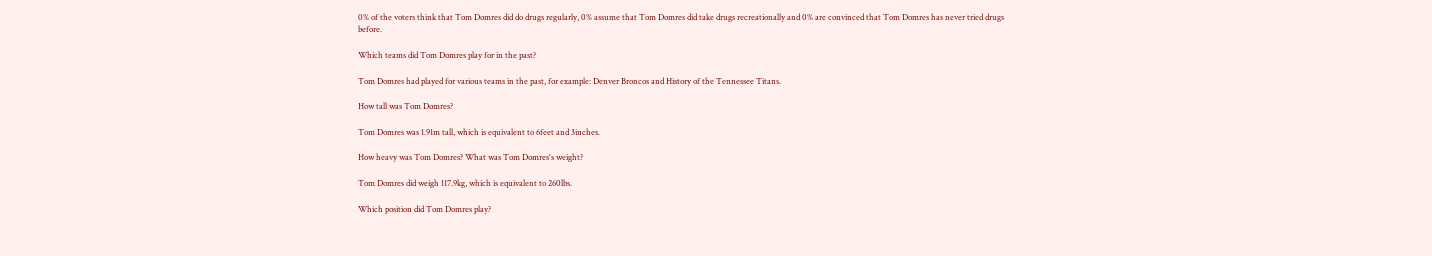0% of the voters think that Tom Domres did do drugs regularly, 0% assume that Tom Domres did take drugs recreationally and 0% are convinced that Tom Domres has never tried drugs before.

Which teams did Tom Domres play for in the past?

Tom Domres had played for various teams in the past, for example: Denver Broncos and History of the Tennessee Titans.

How tall was Tom Domres?

Tom Domres was 1.91m tall, which is equivalent to 6feet and 3inches.

How heavy was Tom Domres? What was Tom Domres's weight?

Tom Domres did weigh 117.9kg, which is equivalent to 260lbs.

Which position did Tom Domres play?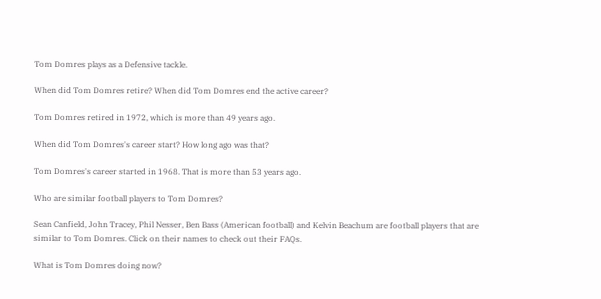Tom Domres plays as a Defensive tackle.

When did Tom Domres retire? When did Tom Domres end the active career?

Tom Domres retired in 1972, which is more than 49 years ago.

When did Tom Domres's career start? How long ago was that?

Tom Domres's career started in 1968. That is more than 53 years ago.

Who are similar football players to Tom Domres?

Sean Canfield, John Tracey, Phil Nesser, Ben Bass (American football) and Kelvin Beachum are football players that are similar to Tom Domres. Click on their names to check out their FAQs.

What is Tom Domres doing now?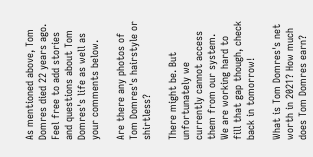As mentioned above, Tom Domres died 22 years ago. Feel free to add stories and questions about Tom Domres's life as well as your comments below.

Are there any photos of Tom Domres's hairstyle or shirtless?

There might be. But unfortunately we currently cannot access them from our system. We are working hard to fill that gap though, check back in tomorrow!

What is Tom Domres's net worth in 2021? How much does Tom Domres earn?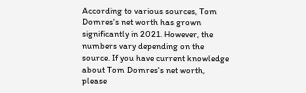According to various sources, Tom Domres's net worth has grown significantly in 2021. However, the numbers vary depending on the source. If you have current knowledge about Tom Domres's net worth, please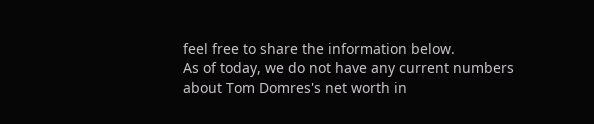feel free to share the information below.
As of today, we do not have any current numbers about Tom Domres's net worth in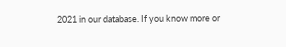2021 in our database. If you know more or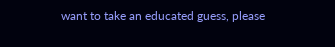want to take an educated guess, please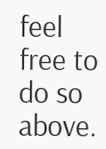feel free to do so above.